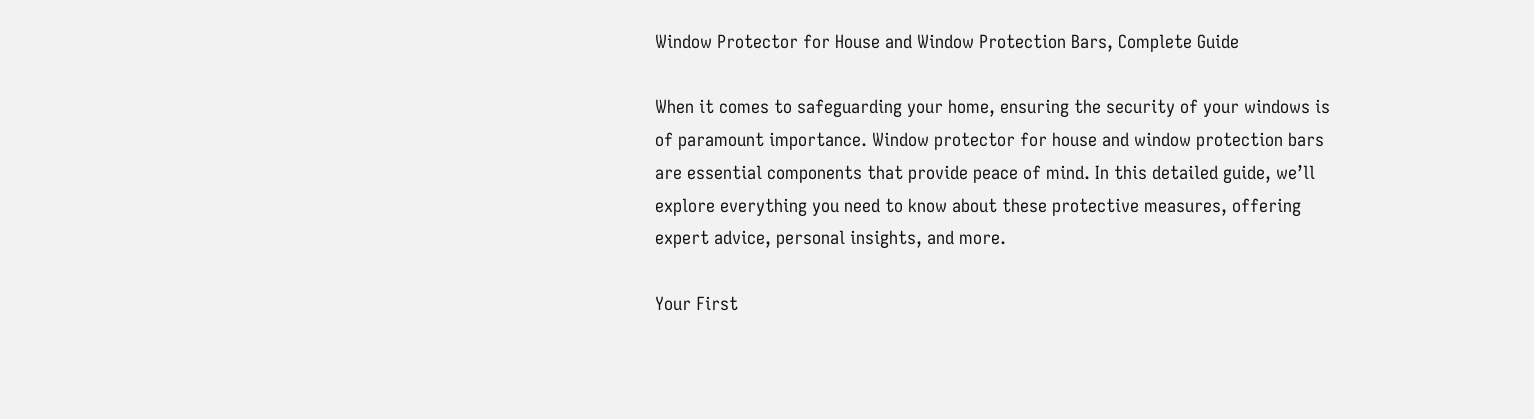Window Protector for House and Window Protection Bars, Complete Guide

When it comes to safeguarding your home, ensuring the security of your windows is of paramount importance. Window protector for house and window protection bars are essential components that provide peace of mind. In this detailed guide, we’ll explore everything you need to know about these protective measures, offering expert advice, personal insights, and more.

Your First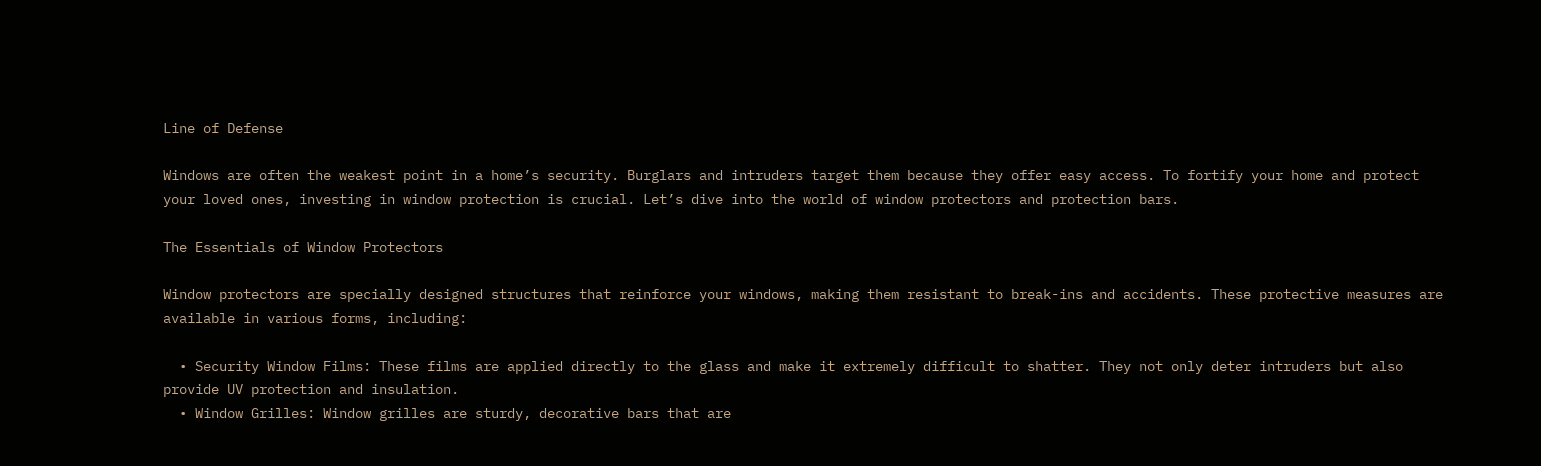Line of Defense

Windows are often the weakest point in a home’s security. Burglars and intruders target them because they offer easy access. To fortify your home and protect your loved ones, investing in window protection is crucial. Let’s dive into the world of window protectors and protection bars.

The Essentials of Window Protectors

Window protectors are specially designed structures that reinforce your windows, making them resistant to break-ins and accidents. These protective measures are available in various forms, including:

  • Security Window Films: These films are applied directly to the glass and make it extremely difficult to shatter. They not only deter intruders but also provide UV protection and insulation.
  • Window Grilles: Window grilles are sturdy, decorative bars that are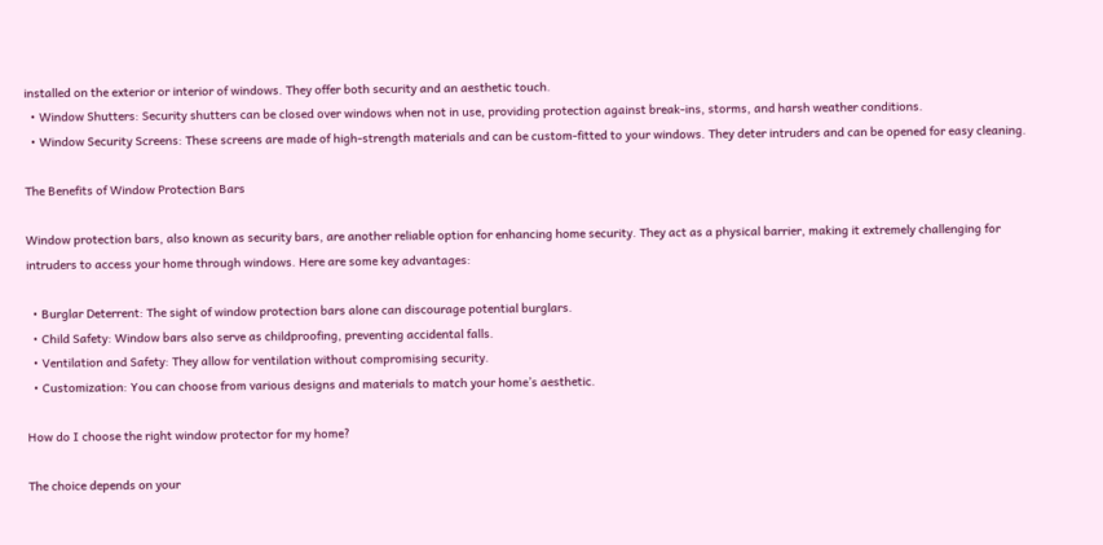installed on the exterior or interior of windows. They offer both security and an aesthetic touch.
  • Window Shutters: Security shutters can be closed over windows when not in use, providing protection against break-ins, storms, and harsh weather conditions.
  • Window Security Screens: These screens are made of high-strength materials and can be custom-fitted to your windows. They deter intruders and can be opened for easy cleaning.

The Benefits of Window Protection Bars

Window protection bars, also known as security bars, are another reliable option for enhancing home security. They act as a physical barrier, making it extremely challenging for intruders to access your home through windows. Here are some key advantages:

  • Burglar Deterrent: The sight of window protection bars alone can discourage potential burglars.
  • Child Safety: Window bars also serve as childproofing, preventing accidental falls.
  • Ventilation and Safety: They allow for ventilation without compromising security.
  • Customization: You can choose from various designs and materials to match your home’s aesthetic.

How do I choose the right window protector for my home?

The choice depends on your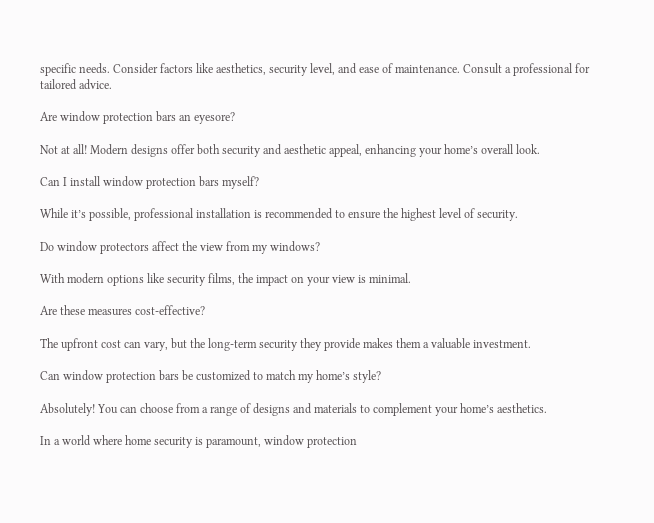specific needs. Consider factors like aesthetics, security level, and ease of maintenance. Consult a professional for tailored advice.

Are window protection bars an eyesore?

Not at all! Modern designs offer both security and aesthetic appeal, enhancing your home’s overall look.

Can I install window protection bars myself?

While it’s possible, professional installation is recommended to ensure the highest level of security.

Do window protectors affect the view from my windows?

With modern options like security films, the impact on your view is minimal.

Are these measures cost-effective?

The upfront cost can vary, but the long-term security they provide makes them a valuable investment.

Can window protection bars be customized to match my home’s style?

Absolutely! You can choose from a range of designs and materials to complement your home’s aesthetics.

In a world where home security is paramount, window protection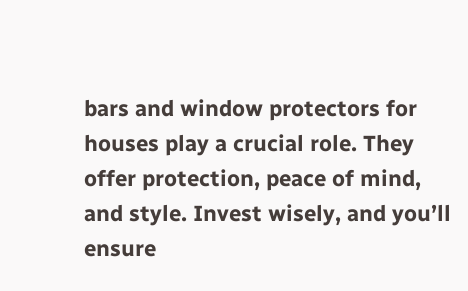bars and window protectors for houses play a crucial role. They offer protection, peace of mind, and style. Invest wisely, and you’ll ensure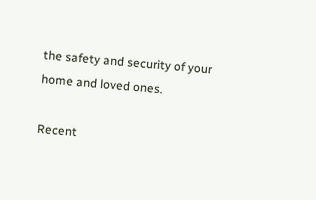the safety and security of your home and loved ones.

Recent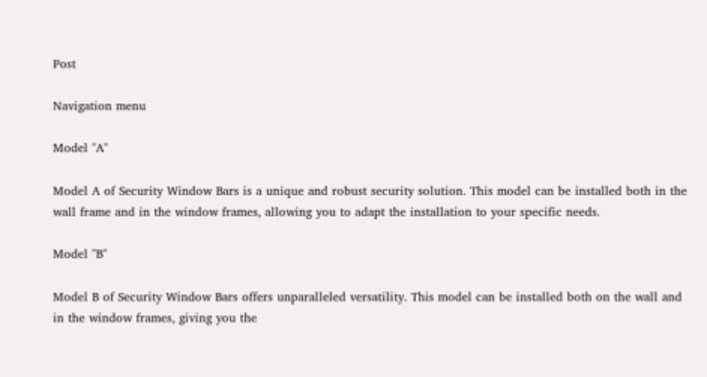Post

Navigation menu

Model "A"

Model A of Security Window Bars is a unique and robust security solution. This model can be installed both in the wall frame and in the window frames, allowing you to adapt the installation to your specific needs.

Model "B"

Model B of Security Window Bars offers unparalleled versatility. This model can be installed both on the wall and in the window frames, giving you the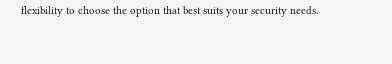flexibility to choose the option that best suits your security needs.